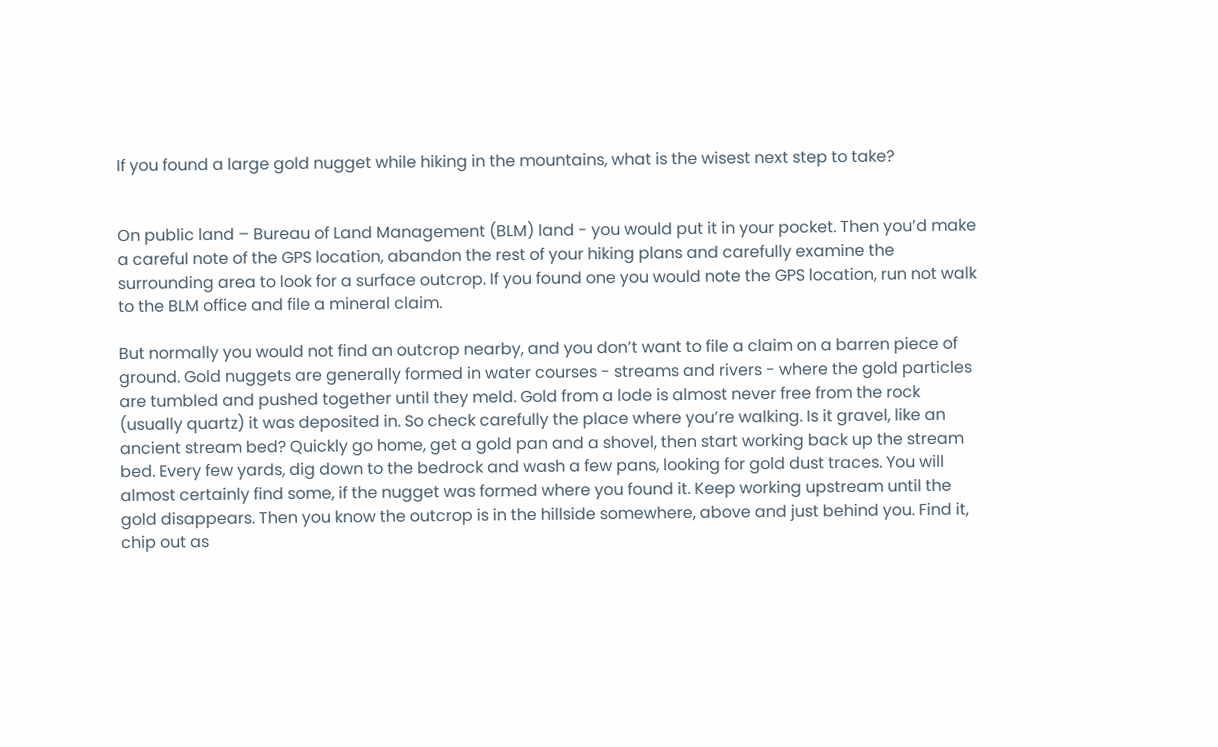If you found a large gold nugget while hiking in the mountains, what is the wisest next step to take?


On public land – Bureau of Land Management (BLM) land - you would put it in your pocket. Then you’d make a careful note of the GPS location, abandon the rest of your hiking plans and carefully examine the surrounding area to look for a surface outcrop. If you found one you would note the GPS location, run not walk to the BLM office and file a mineral claim.

But normally you would not find an outcrop nearby, and you don’t want to file a claim on a barren piece of ground. Gold nuggets are generally formed in water courses - streams and rivers - where the gold particles are tumbled and pushed together until they meld. Gold from a lode is almost never free from the rock (usually quartz) it was deposited in. So check carefully the place where you’re walking. Is it gravel, like an ancient stream bed? Quickly go home, get a gold pan and a shovel, then start working back up the stream bed. Every few yards, dig down to the bedrock and wash a few pans, looking for gold dust traces. You will almost certainly find some, if the nugget was formed where you found it. Keep working upstream until the gold disappears. Then you know the outcrop is in the hillside somewhere, above and just behind you. Find it, chip out as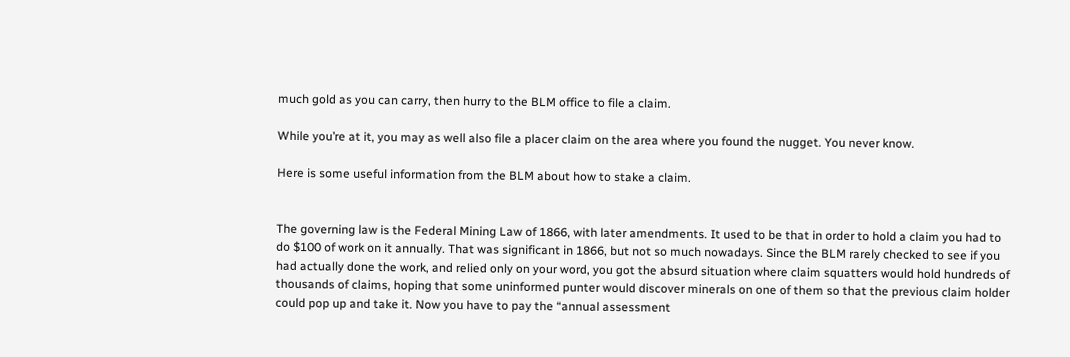much gold as you can carry, then hurry to the BLM office to file a claim.

While you’re at it, you may as well also file a placer claim on the area where you found the nugget. You never know.

Here is some useful information from the BLM about how to stake a claim.


The governing law is the Federal Mining Law of 1866, with later amendments. It used to be that in order to hold a claim you had to do $100 of work on it annually. That was significant in 1866, but not so much nowadays. Since the BLM rarely checked to see if you had actually done the work, and relied only on your word, you got the absurd situation where claim squatters would hold hundreds of thousands of claims, hoping that some uninformed punter would discover minerals on one of them so that the previous claim holder could pop up and take it. Now you have to pay the “annual assessment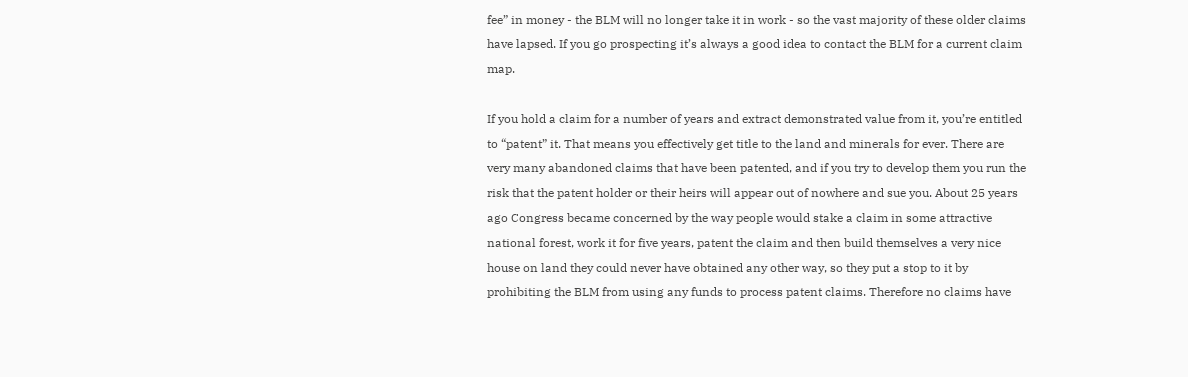fee” in money - the BLM will no longer take it in work - so the vast majority of these older claims have lapsed. If you go prospecting it’s always a good idea to contact the BLM for a current claim map.

If you hold a claim for a number of years and extract demonstrated value from it, you’re entitled to “patent” it. That means you effectively get title to the land and minerals for ever. There are very many abandoned claims that have been patented, and if you try to develop them you run the risk that the patent holder or their heirs will appear out of nowhere and sue you. About 25 years ago Congress became concerned by the way people would stake a claim in some attractive national forest, work it for five years, patent the claim and then build themselves a very nice house on land they could never have obtained any other way, so they put a stop to it by prohibiting the BLM from using any funds to process patent claims. Therefore no claims have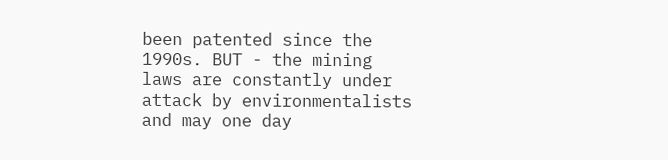been patented since the 1990s. BUT - the mining laws are constantly under attack by environmentalists and may one day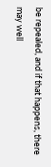be repealed, and if that happens, there may well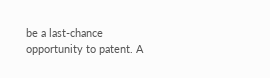be a last-chance opportunity to patent. A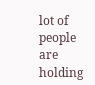lot of people are holding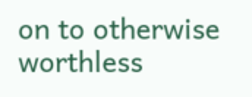on to otherwise worthless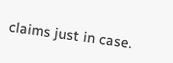claims just in case.